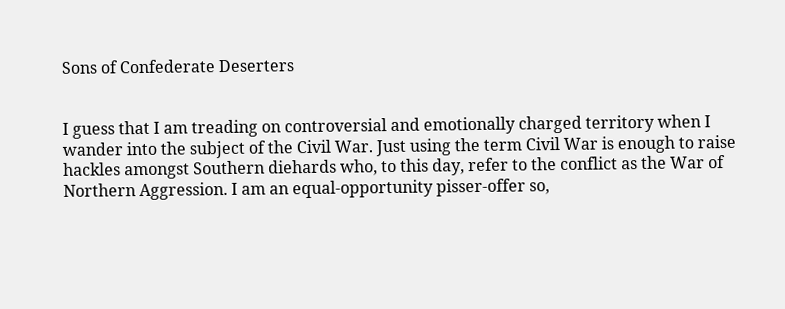Sons of Confederate Deserters


I guess that I am treading on controversial and emotionally charged territory when I wander into the subject of the Civil War. Just using the term Civil War is enough to raise hackles amongst Southern diehards who, to this day, refer to the conflict as the War of Northern Aggression. I am an equal-opportunity pisser-offer so,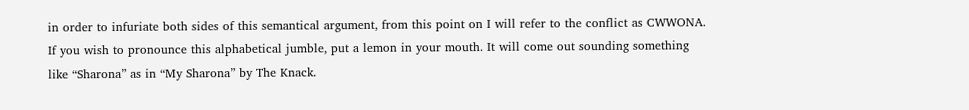in order to infuriate both sides of this semantical argument, from this point on I will refer to the conflict as CWWONA. If you wish to pronounce this alphabetical jumble, put a lemon in your mouth. It will come out sounding something like “Sharona” as in “My Sharona” by The Knack.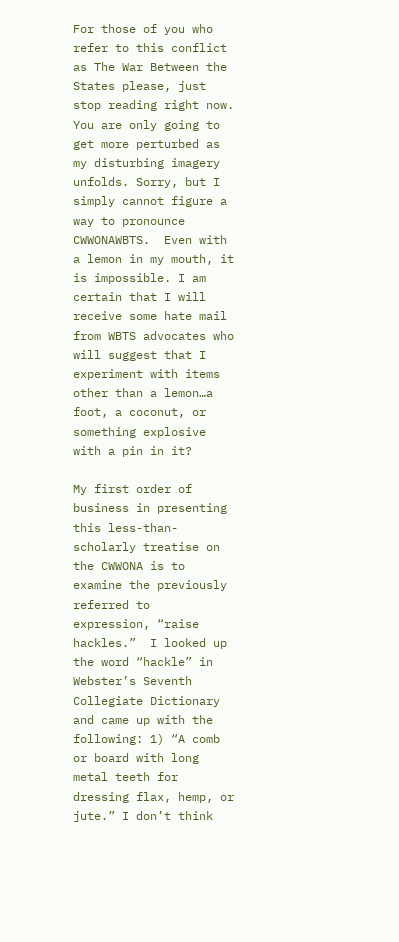For those of you who refer to this conflict as The War Between the States please, just stop reading right now. You are only going to get more perturbed as my disturbing imagery unfolds. Sorry, but I simply cannot figure a way to pronounce CWWONAWBTS.  Even with a lemon in my mouth, it is impossible. I am certain that I will receive some hate mail from WBTS advocates who will suggest that I experiment with items other than a lemon…a foot, a coconut, or something explosive with a pin in it?

My first order of business in presenting this less-than-scholarly treatise on the CWWONA is to examine the previously referred to  expression, “raise hackles.”  I looked up the word “hackle” in Webster’s Seventh Collegiate Dictionary and came up with the following: 1) “A comb or board with long metal teeth for dressing flax, hemp, or jute.” I don’t think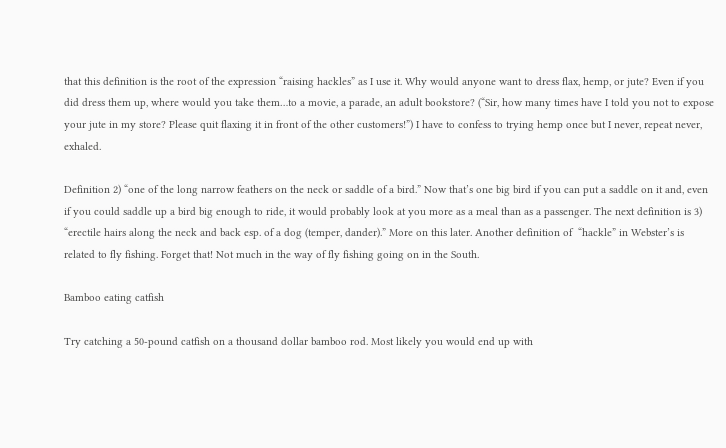that this definition is the root of the expression “raising hackles” as I use it. Why would anyone want to dress flax, hemp, or jute? Even if you did dress them up, where would you take them…to a movie, a parade, an adult bookstore? (“Sir, how many times have I told you not to expose your jute in my store? Please quit flaxing it in front of the other customers!”) I have to confess to trying hemp once but I never, repeat never, exhaled.

Definition 2) “one of the long narrow feathers on the neck or saddle of a bird.” Now that’s one big bird if you can put a saddle on it and, even if you could saddle up a bird big enough to ride, it would probably look at you more as a meal than as a passenger. The next definition is 3) “erectile hairs along the neck and back esp. of a dog (temper, dander).” More on this later. Another definition of  “hackle” in Webster’s is related to fly fishing. Forget that! Not much in the way of fly fishing going on in the South.

Bamboo eating catfish

Try catching a 50-pound catfish on a thousand dollar bamboo rod. Most likely you would end up with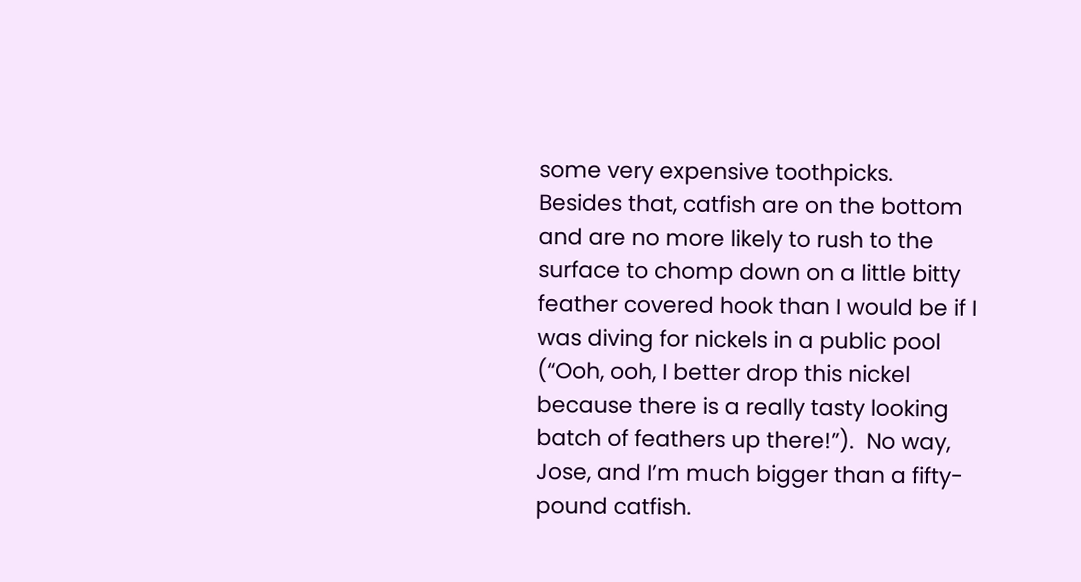some very expensive toothpicks. Besides that, catfish are on the bottom and are no more likely to rush to the surface to chomp down on a little bitty feather covered hook than I would be if I was diving for nickels in a public pool (“Ooh, ooh, I better drop this nickel because there is a really tasty looking batch of feathers up there!”).  No way,  Jose, and I’m much bigger than a fifty-pound catfish.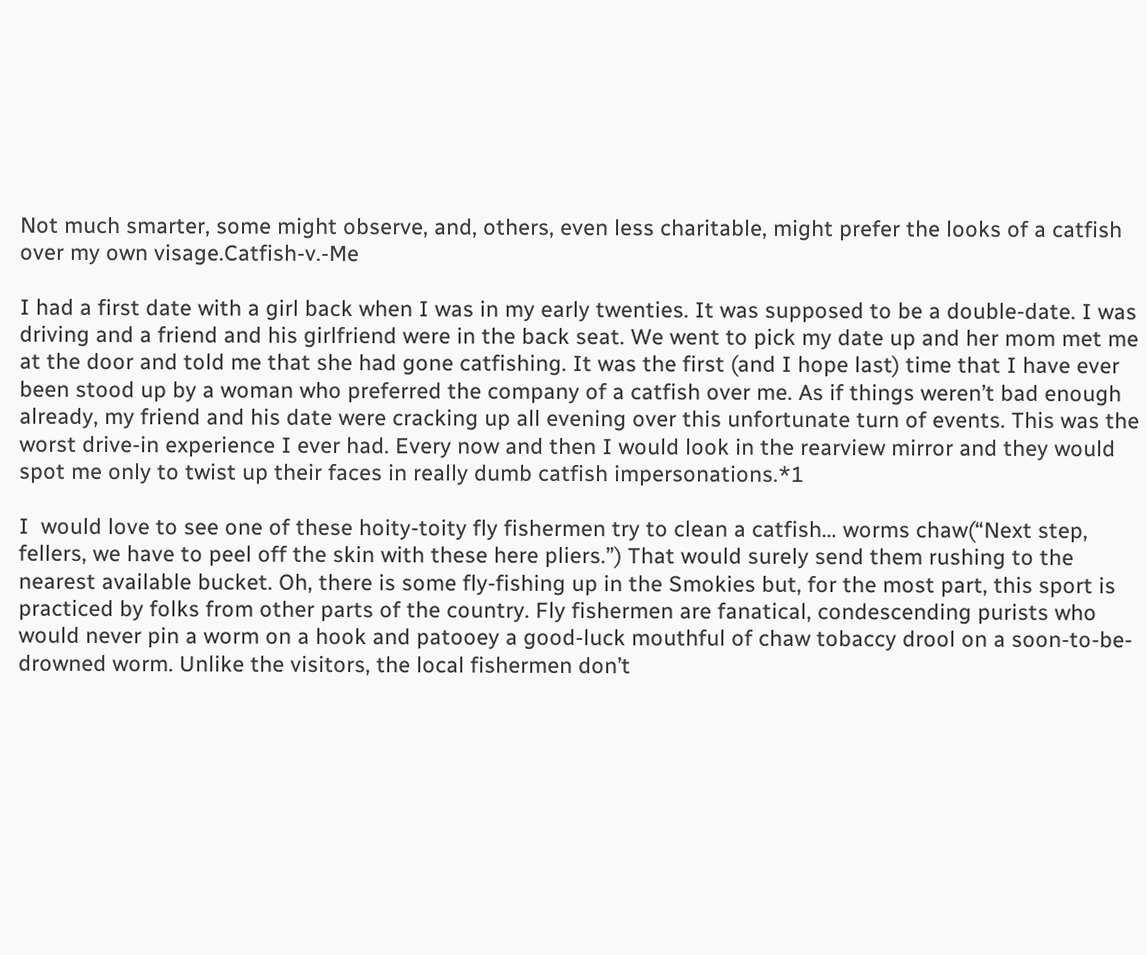Not much smarter, some might observe, and, others, even less charitable, might prefer the looks of a catfish over my own visage.Catfish-v.-Me

I had a first date with a girl back when I was in my early twenties. It was supposed to be a double-date. I was driving and a friend and his girlfriend were in the back seat. We went to pick my date up and her mom met me at the door and told me that she had gone catfishing. It was the first (and I hope last) time that I have ever been stood up by a woman who preferred the company of a catfish over me. As if things weren’t bad enough already, my friend and his date were cracking up all evening over this unfortunate turn of events. This was the worst drive-in experience I ever had. Every now and then I would look in the rearview mirror and they would spot me only to twist up their faces in really dumb catfish impersonations.*1

I  would love to see one of these hoity-toity fly fishermen try to clean a catfish… worms chaw(“Next step, fellers, we have to peel off the skin with these here pliers.”) That would surely send them rushing to the nearest available bucket. Oh, there is some fly-fishing up in the Smokies but, for the most part, this sport is practiced by folks from other parts of the country. Fly fishermen are fanatical, condescending purists who would never pin a worm on a hook and patooey a good-luck mouthful of chaw tobaccy drool on a soon-to-be-drowned worm. Unlike the visitors, the local fishermen don’t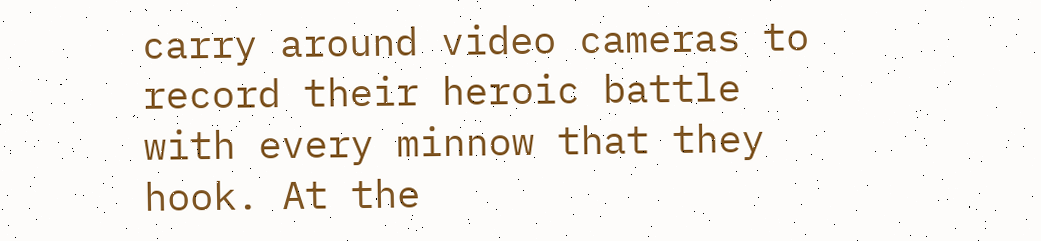carry around video cameras to record their heroic battle with every minnow that they hook. At the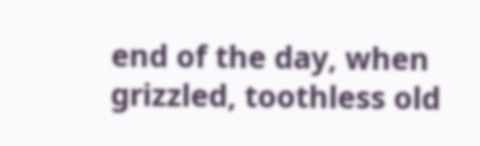end of the day, when grizzled, toothless old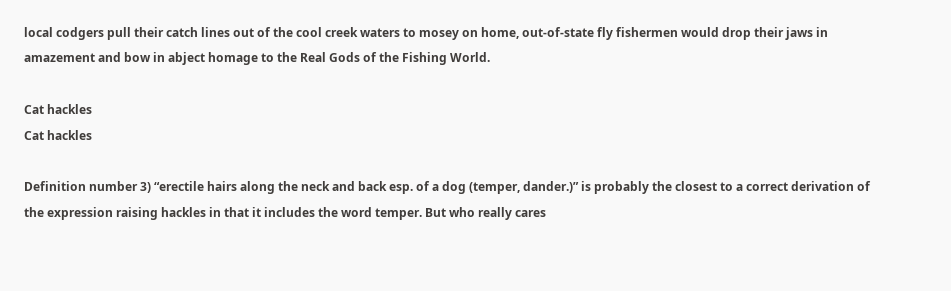local codgers pull their catch lines out of the cool creek waters to mosey on home, out-of-state fly fishermen would drop their jaws in amazement and bow in abject homage to the Real Gods of the Fishing World.

Cat hackles
Cat hackles

Definition number 3) “erectile hairs along the neck and back esp. of a dog (temper, dander.)” is probably the closest to a correct derivation of the expression raising hackles in that it includes the word temper. But who really cares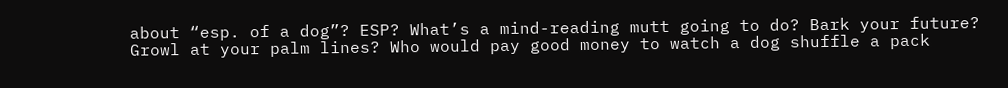about “esp. of a dog”? ESP? What’s a mind-reading mutt going to do? Bark your future? Growl at your palm lines? Who would pay good money to watch a dog shuffle a pack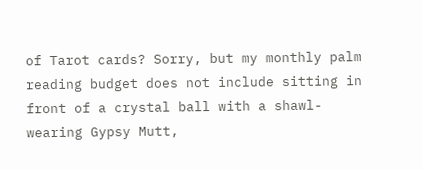of Tarot cards? Sorry, but my monthly palm reading budget does not include sitting in front of a crystal ball with a shawl-wearing Gypsy Mutt,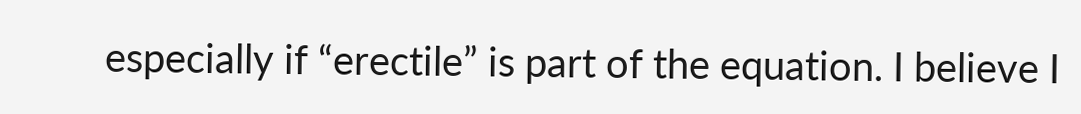especially if “erectile” is part of the equation. I believe I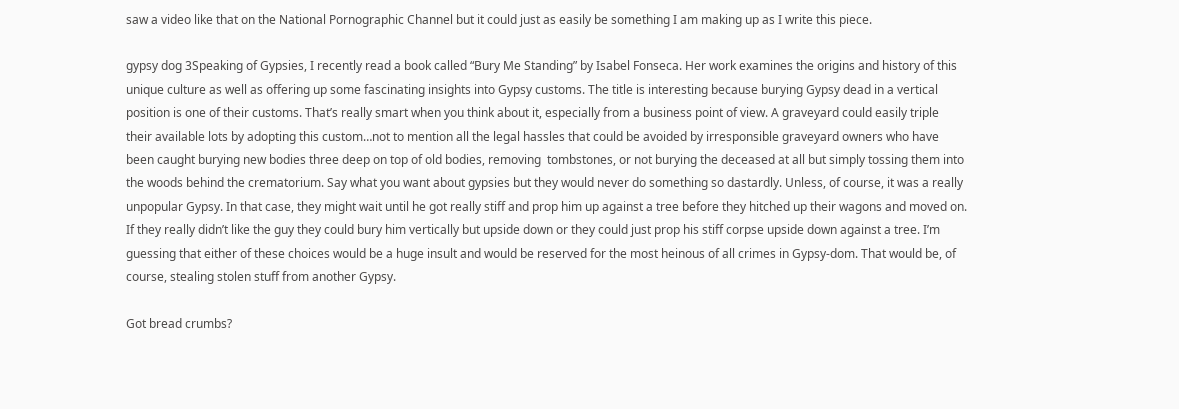saw a video like that on the National Pornographic Channel but it could just as easily be something I am making up as I write this piece.

gypsy dog 3Speaking of Gypsies, I recently read a book called “Bury Me Standing” by Isabel Fonseca. Her work examines the origins and history of this unique culture as well as offering up some fascinating insights into Gypsy customs. The title is interesting because burying Gypsy dead in a vertical position is one of their customs. That’s really smart when you think about it, especially from a business point of view. A graveyard could easily triple their available lots by adopting this custom…not to mention all the legal hassles that could be avoided by irresponsible graveyard owners who have been caught burying new bodies three deep on top of old bodies, removing  tombstones, or not burying the deceased at all but simply tossing them into the woods behind the crematorium. Say what you want about gypsies but they would never do something so dastardly. Unless, of course, it was a really unpopular Gypsy. In that case, they might wait until he got really stiff and prop him up against a tree before they hitched up their wagons and moved on. If they really didn’t like the guy they could bury him vertically but upside down or they could just prop his stiff corpse upside down against a tree. I’m guessing that either of these choices would be a huge insult and would be reserved for the most heinous of all crimes in Gypsy-dom. That would be, of course, stealing stolen stuff from another Gypsy.

Got bread crumbs?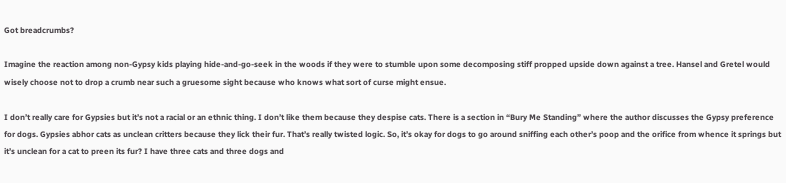Got breadcrumbs?

Imagine the reaction among non-Gypsy kids playing hide-and-go-seek in the woods if they were to stumble upon some decomposing stiff propped upside down against a tree. Hansel and Gretel would wisely choose not to drop a crumb near such a gruesome sight because who knows what sort of curse might ensue.

I don’t really care for Gypsies but it’s not a racial or an ethnic thing. I don’t like them because they despise cats. There is a section in “Bury Me Standing” where the author discusses the Gypsy preference for dogs. Gypsies abhor cats as unclean critters because they lick their fur. That’s really twisted logic. So, it’s okay for dogs to go around sniffing each other’s poop and the orifice from whence it springs but it’s unclean for a cat to preen its fur? I have three cats and three dogs and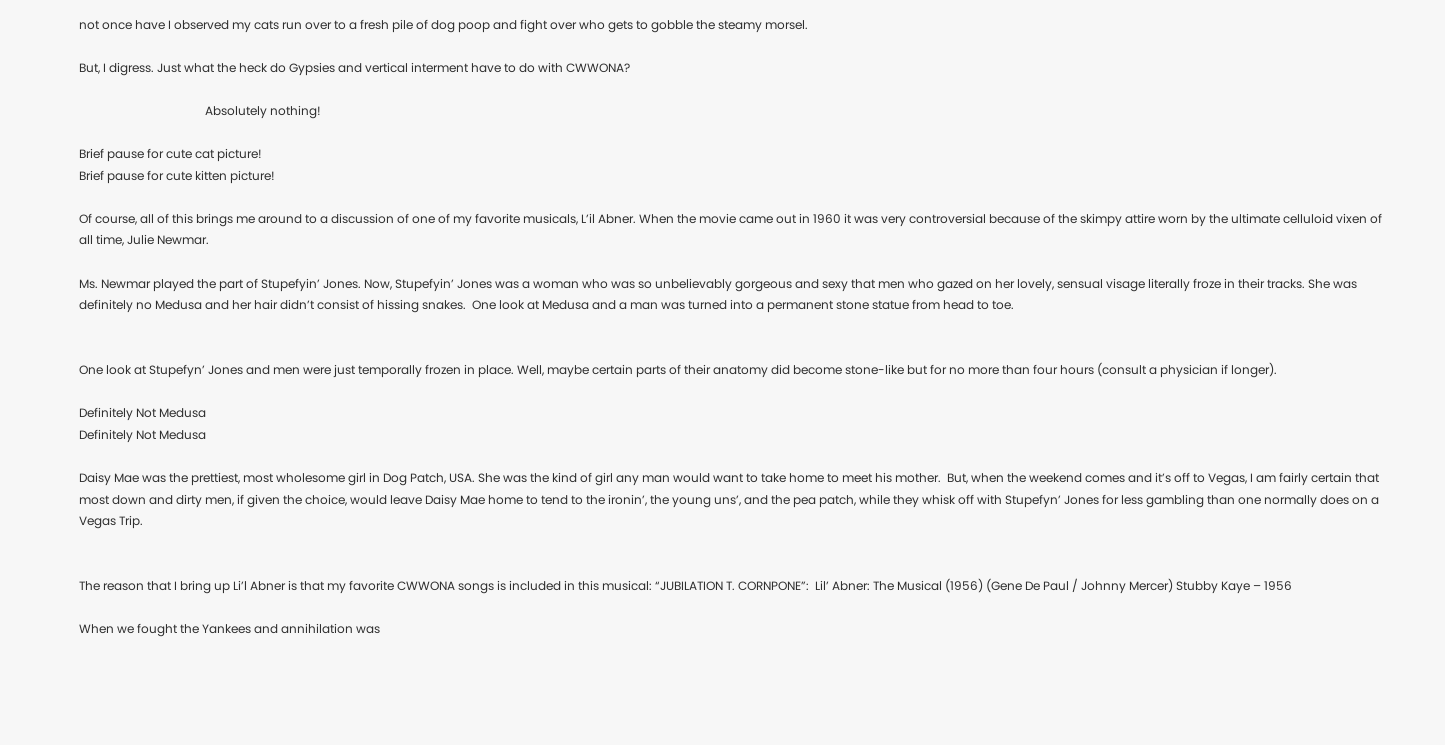not once have I observed my cats run over to a fresh pile of dog poop and fight over who gets to gobble the steamy morsel.

But, I digress. Just what the heck do Gypsies and vertical interment have to do with CWWONA?

                                          Absolutely nothing!

Brief pause for cute cat picture!
Brief pause for cute kitten picture!

Of course, all of this brings me around to a discussion of one of my favorite musicals, L’il Abner. When the movie came out in 1960 it was very controversial because of the skimpy attire worn by the ultimate celluloid vixen of all time, Julie Newmar.

Ms. Newmar played the part of Stupefyin’ Jones. Now, Stupefyin’ Jones was a woman who was so unbelievably gorgeous and sexy that men who gazed on her lovely, sensual visage literally froze in their tracks. She was definitely no Medusa and her hair didn’t consist of hissing snakes.  One look at Medusa and a man was turned into a permanent stone statue from head to toe.


One look at Stupefyn’ Jones and men were just temporally frozen in place. Well, maybe certain parts of their anatomy did become stone-like but for no more than four hours (consult a physician if longer).

Definitely Not Medusa
Definitely Not Medusa

Daisy Mae was the prettiest, most wholesome girl in Dog Patch, USA. She was the kind of girl any man would want to take home to meet his mother.  But, when the weekend comes and it’s off to Vegas, I am fairly certain that most down and dirty men, if given the choice, would leave Daisy Mae home to tend to the ironin’, the young uns’, and the pea patch, while they whisk off with Stupefyn’ Jones for less gambling than one normally does on a Vegas Trip.


The reason that I bring up Li’l Abner is that my favorite CWWONA songs is included in this musical: “JUBILATION T. CORNPONE”:  Lil’ Abner: The Musical (1956) (Gene De Paul / Johnny Mercer) Stubby Kaye – 1956

When we fought the Yankees and annihilation was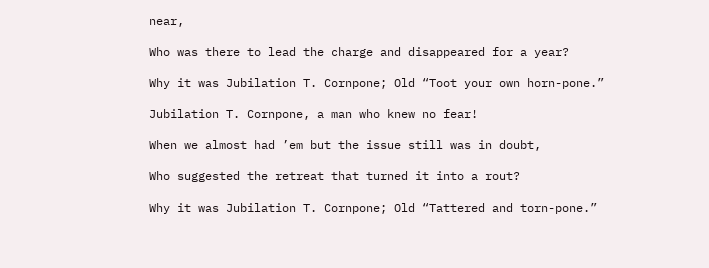near,

Who was there to lead the charge and disappeared for a year?

Why it was Jubilation T. Cornpone; Old “Toot your own horn-pone.”

Jubilation T. Cornpone, a man who knew no fear!

When we almost had ’em but the issue still was in doubt,

Who suggested the retreat that turned it into a rout?

Why it was Jubilation T. Cornpone; Old “Tattered and torn-pone.”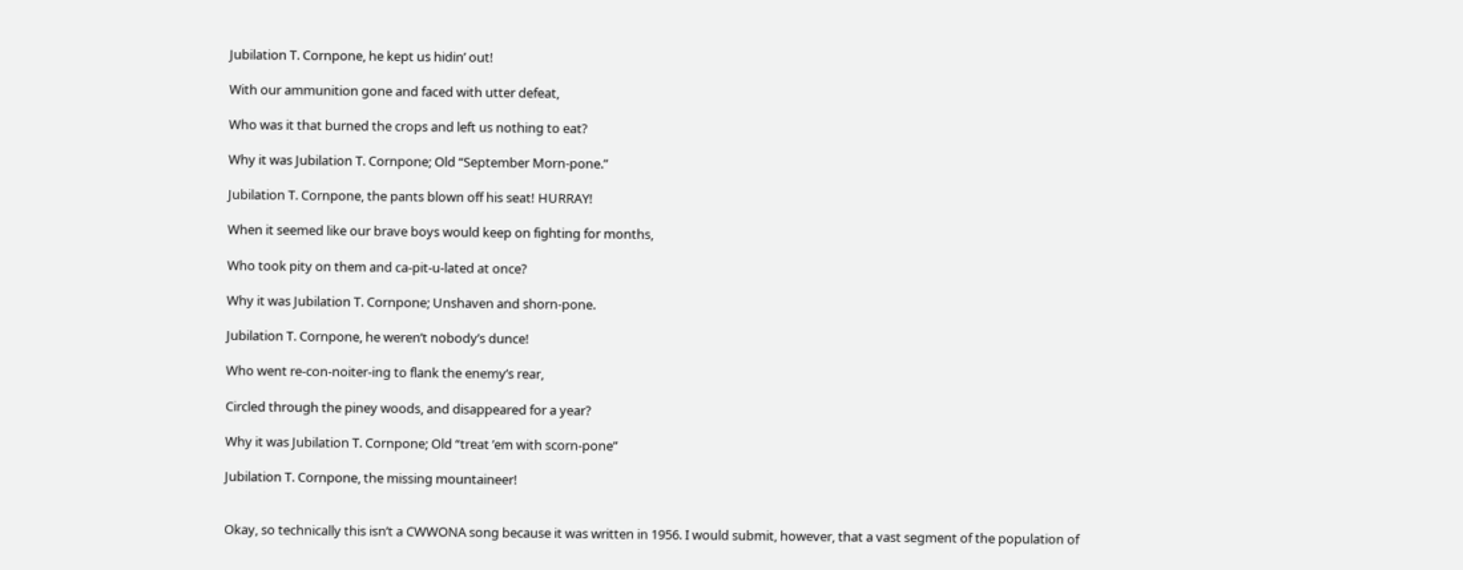Jubilation T. Cornpone, he kept us hidin’ out!

With our ammunition gone and faced with utter defeat,

Who was it that burned the crops and left us nothing to eat?

Why it was Jubilation T. Cornpone; Old “September Morn-pone.”

Jubilation T. Cornpone, the pants blown off his seat! HURRAY!

When it seemed like our brave boys would keep on fighting for months,

Who took pity on them and ca-pit-u-lated at once?

Why it was Jubilation T. Cornpone; Unshaven and shorn-pone.

Jubilation T. Cornpone, he weren’t nobody’s dunce!

Who went re-con-noiter-ing to flank the enemy’s rear,

Circled through the piney woods, and disappeared for a year?

Why it was Jubilation T. Cornpone; Old “treat ’em with scorn-pone”

Jubilation T. Cornpone, the missing mountaineer!


Okay, so technically this isn’t a CWWONA song because it was written in 1956. I would submit, however, that a vast segment of the population of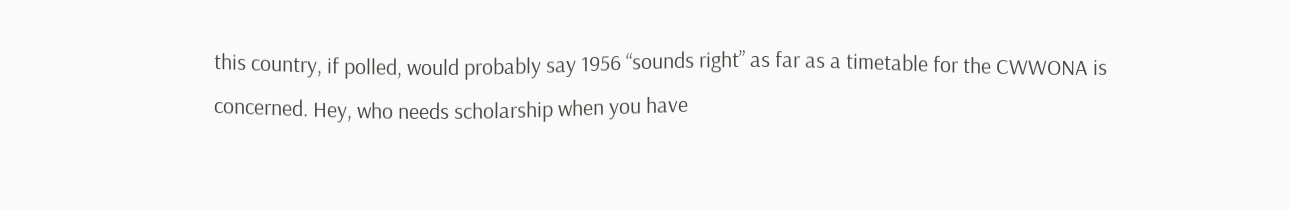this country, if polled, would probably say 1956 “sounds right” as far as a timetable for the CWWONA is concerned. Hey, who needs scholarship when you have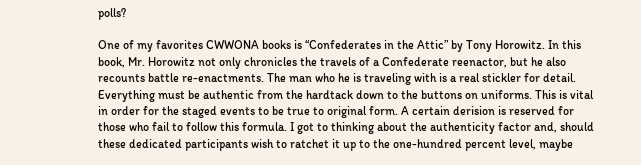polls?

One of my favorites CWWONA books is “Confederates in the Attic” by Tony Horowitz. In this book, Mr. Horowitz not only chronicles the travels of a Confederate reenactor, but he also recounts battle re-enactments. The man who he is traveling with is a real stickler for detail. Everything must be authentic from the hardtack down to the buttons on uniforms. This is vital in order for the staged events to be true to original form. A certain derision is reserved for those who fail to follow this formula. I got to thinking about the authenticity factor and, should these dedicated participants wish to ratchet it up to the one-hundred percent level, maybe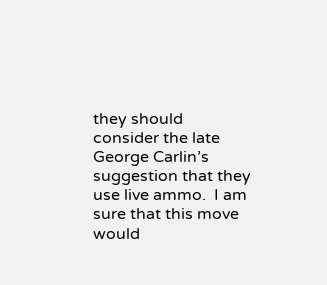they should consider the late George Carlin’s suggestion that they use live ammo.  I am sure that this move would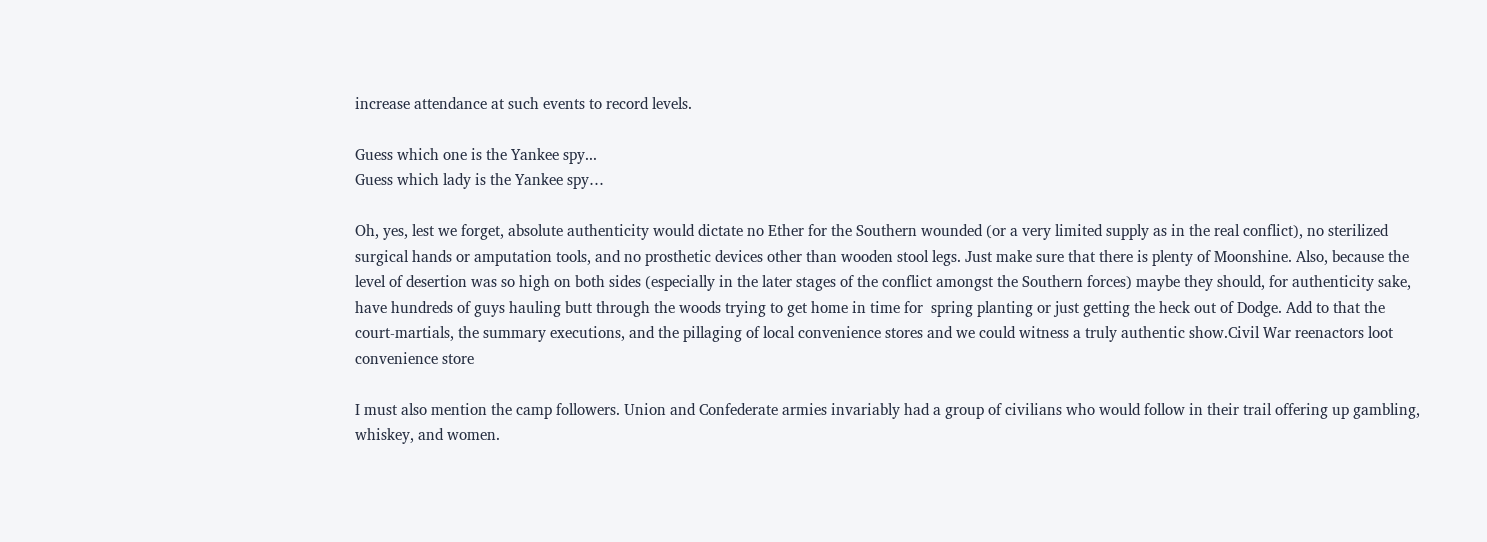increase attendance at such events to record levels.

Guess which one is the Yankee spy...
Guess which lady is the Yankee spy…

Oh, yes, lest we forget, absolute authenticity would dictate no Ether for the Southern wounded (or a very limited supply as in the real conflict), no sterilized surgical hands or amputation tools, and no prosthetic devices other than wooden stool legs. Just make sure that there is plenty of Moonshine. Also, because the level of desertion was so high on both sides (especially in the later stages of the conflict amongst the Southern forces) maybe they should, for authenticity sake, have hundreds of guys hauling butt through the woods trying to get home in time for  spring planting or just getting the heck out of Dodge. Add to that the court-martials, the summary executions, and the pillaging of local convenience stores and we could witness a truly authentic show.Civil War reenactors loot convenience store

I must also mention the camp followers. Union and Confederate armies invariably had a group of civilians who would follow in their trail offering up gambling, whiskey, and women.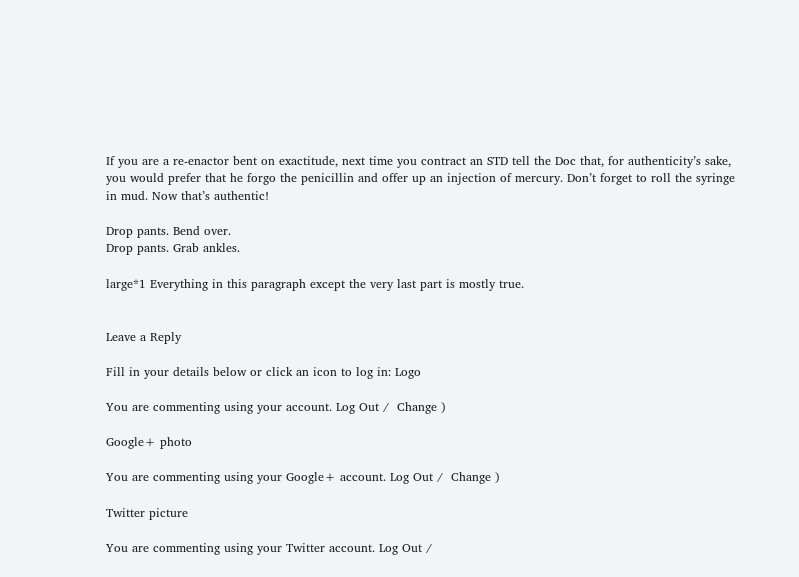If you are a re-enactor bent on exactitude, next time you contract an STD tell the Doc that, for authenticity’s sake, you would prefer that he forgo the penicillin and offer up an injection of mercury. Don’t forget to roll the syringe in mud. Now that’s authentic!

Drop pants. Bend over.
Drop pants. Grab ankles.

large*1 Everything in this paragraph except the very last part is mostly true.


Leave a Reply

Fill in your details below or click an icon to log in: Logo

You are commenting using your account. Log Out /  Change )

Google+ photo

You are commenting using your Google+ account. Log Out /  Change )

Twitter picture

You are commenting using your Twitter account. Log Out /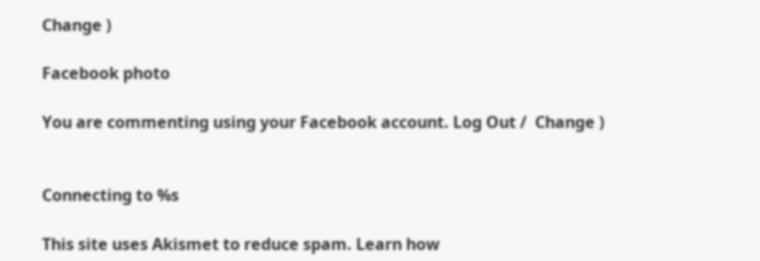Change )

Facebook photo

You are commenting using your Facebook account. Log Out /  Change )


Connecting to %s

This site uses Akismet to reduce spam. Learn how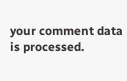your comment data is processed.